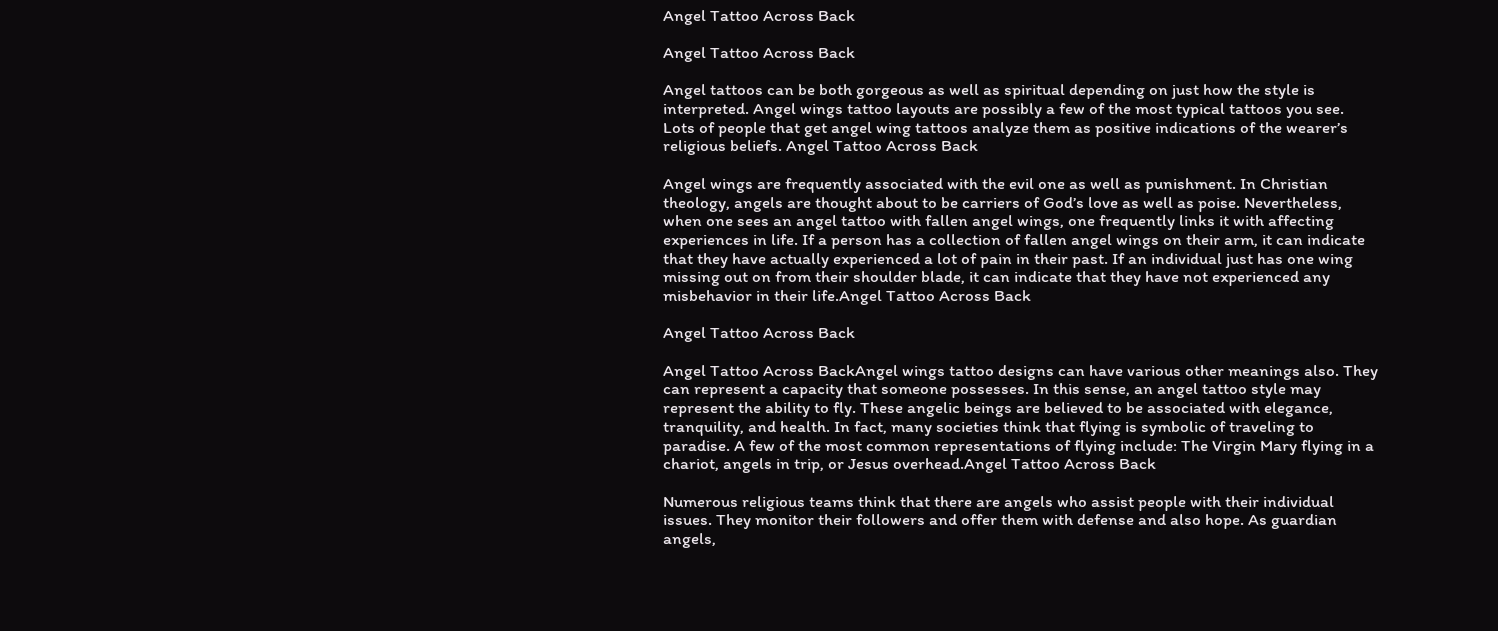Angel Tattoo Across Back

Angel Tattoo Across Back

Angel tattoos can be both gorgeous as well as spiritual depending on just how the style is interpreted. Angel wings tattoo layouts are possibly a few of the most typical tattoos you see. Lots of people that get angel wing tattoos analyze them as positive indications of the wearer’s religious beliefs. Angel Tattoo Across Back

Angel wings are frequently associated with the evil one as well as punishment. In Christian theology, angels are thought about to be carriers of God’s love as well as poise. Nevertheless, when one sees an angel tattoo with fallen angel wings, one frequently links it with affecting experiences in life. If a person has a collection of fallen angel wings on their arm, it can indicate that they have actually experienced a lot of pain in their past. If an individual just has one wing missing out on from their shoulder blade, it can indicate that they have not experienced any misbehavior in their life.Angel Tattoo Across Back

Angel Tattoo Across Back

Angel Tattoo Across BackAngel wings tattoo designs can have various other meanings also. They can represent a capacity that someone possesses. In this sense, an angel tattoo style may represent the ability to fly. These angelic beings are believed to be associated with elegance, tranquility, and health. In fact, many societies think that flying is symbolic of traveling to paradise. A few of the most common representations of flying include: The Virgin Mary flying in a chariot, angels in trip, or Jesus overhead.Angel Tattoo Across Back

Numerous religious teams think that there are angels who assist people with their individual issues. They monitor their followers and offer them with defense and also hope. As guardian angels,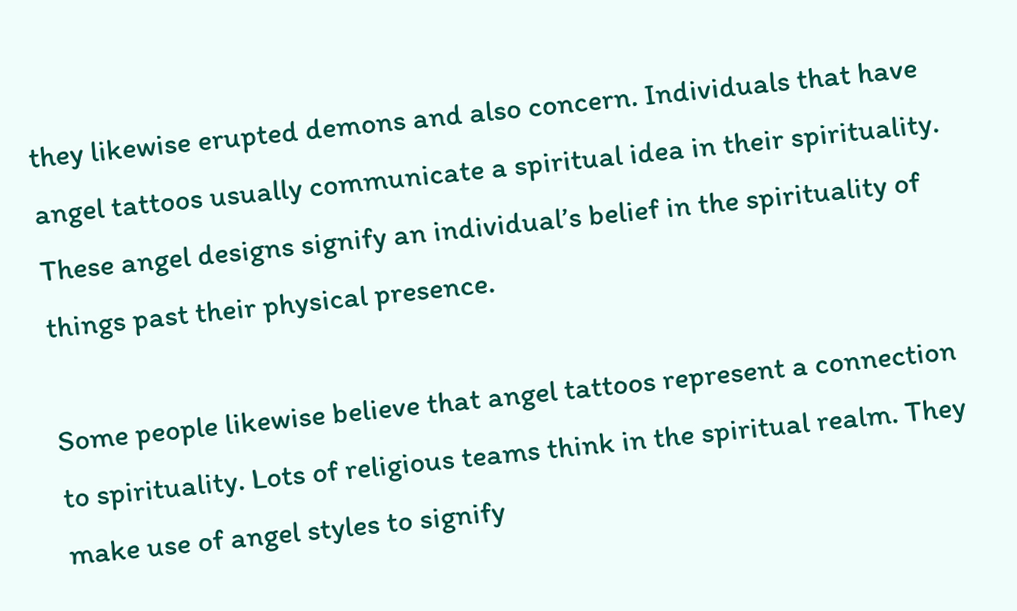they likewise erupted demons and also concern. Individuals that have angel tattoos usually communicate a spiritual idea in their spirituality. These angel designs signify an individual’s belief in the spirituality of things past their physical presence.

Some people likewise believe that angel tattoos represent a connection to spirituality. Lots of religious teams think in the spiritual realm. They make use of angel styles to signify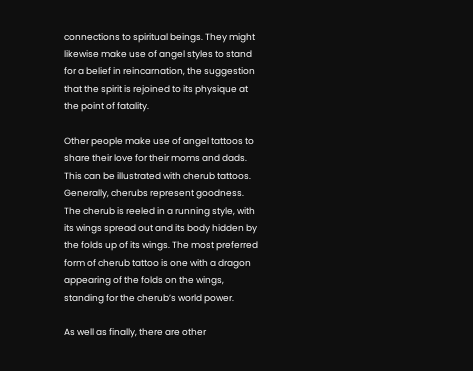connections to spiritual beings. They might likewise make use of angel styles to stand for a belief in reincarnation, the suggestion that the spirit is rejoined to its physique at the point of fatality.

Other people make use of angel tattoos to share their love for their moms and dads. This can be illustrated with cherub tattoos. Generally, cherubs represent goodness. The cherub is reeled in a running style, with its wings spread out and its body hidden by the folds up of its wings. The most preferred form of cherub tattoo is one with a dragon appearing of the folds on the wings, standing for the cherub’s world power.

As well as finally, there are other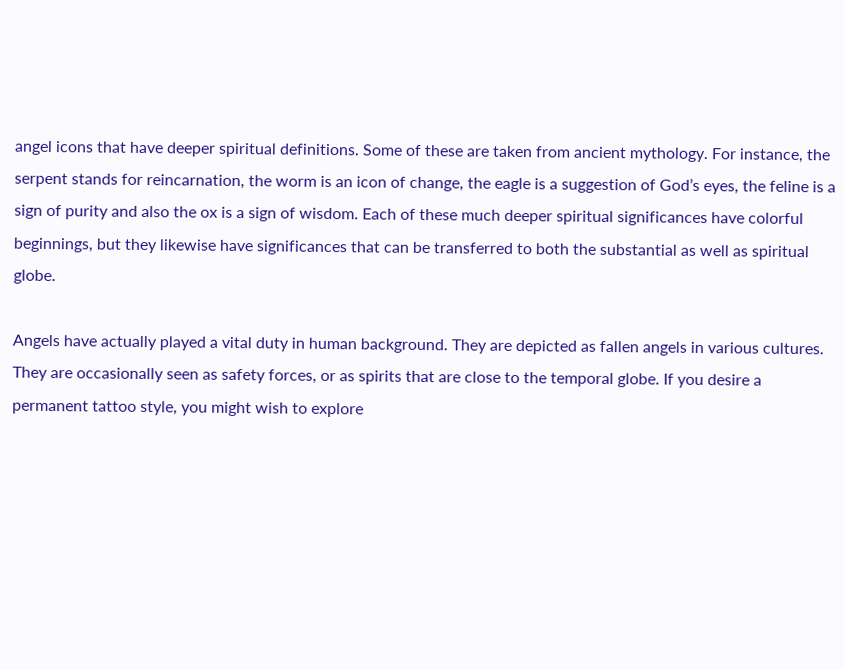angel icons that have deeper spiritual definitions. Some of these are taken from ancient mythology. For instance, the serpent stands for reincarnation, the worm is an icon of change, the eagle is a suggestion of God’s eyes, the feline is a sign of purity and also the ox is a sign of wisdom. Each of these much deeper spiritual significances have colorful beginnings, but they likewise have significances that can be transferred to both the substantial as well as spiritual globe.

Angels have actually played a vital duty in human background. They are depicted as fallen angels in various cultures. They are occasionally seen as safety forces, or as spirits that are close to the temporal globe. If you desire a permanent tattoo style, you might wish to explore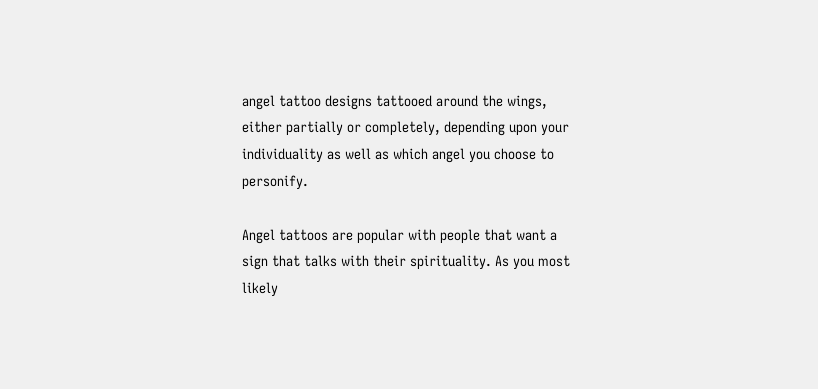angel tattoo designs tattooed around the wings, either partially or completely, depending upon your individuality as well as which angel you choose to personify.

Angel tattoos are popular with people that want a sign that talks with their spirituality. As you most likely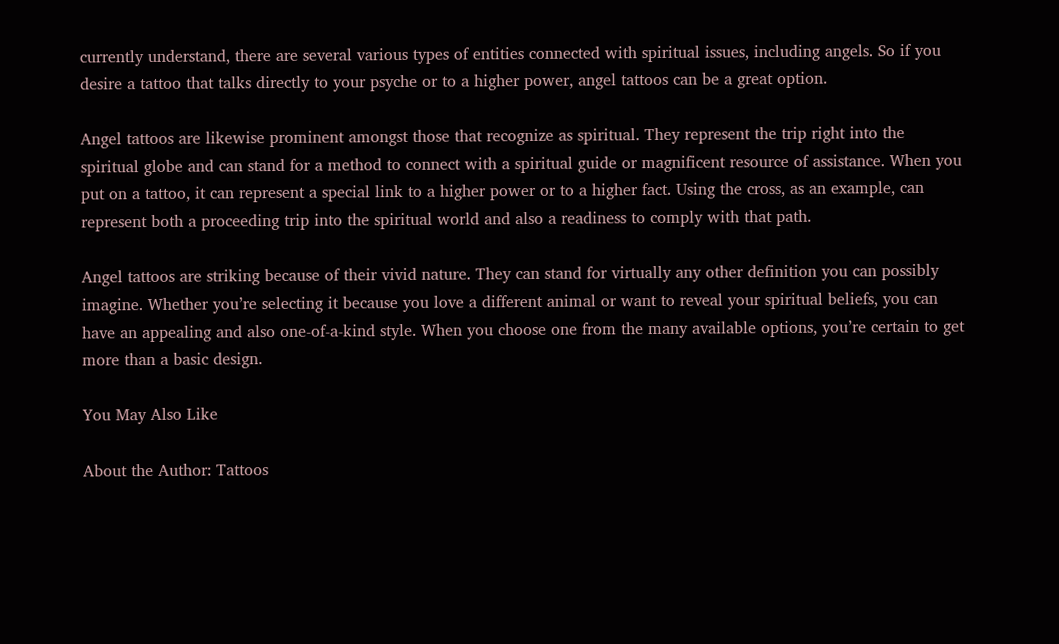currently understand, there are several various types of entities connected with spiritual issues, including angels. So if you desire a tattoo that talks directly to your psyche or to a higher power, angel tattoos can be a great option.

Angel tattoos are likewise prominent amongst those that recognize as spiritual. They represent the trip right into the spiritual globe and can stand for a method to connect with a spiritual guide or magnificent resource of assistance. When you put on a tattoo, it can represent a special link to a higher power or to a higher fact. Using the cross, as an example, can represent both a proceeding trip into the spiritual world and also a readiness to comply with that path.

Angel tattoos are striking because of their vivid nature. They can stand for virtually any other definition you can possibly imagine. Whether you’re selecting it because you love a different animal or want to reveal your spiritual beliefs, you can have an appealing and also one-of-a-kind style. When you choose one from the many available options, you’re certain to get more than a basic design.

You May Also Like

About the Author: Tattoos